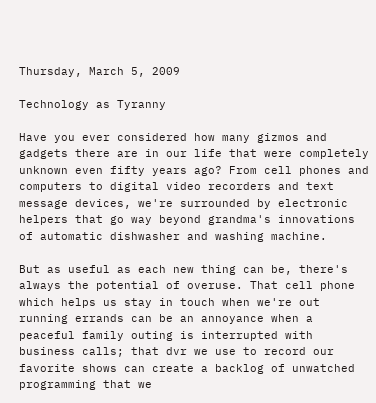Thursday, March 5, 2009

Technology as Tyranny

Have you ever considered how many gizmos and gadgets there are in our life that were completely unknown even fifty years ago? From cell phones and computers to digital video recorders and text message devices, we're surrounded by electronic helpers that go way beyond grandma's innovations of automatic dishwasher and washing machine.

But as useful as each new thing can be, there's always the potential of overuse. That cell phone which helps us stay in touch when we're out running errands can be an annoyance when a peaceful family outing is interrupted with business calls; that dvr we use to record our favorite shows can create a backlog of unwatched programming that we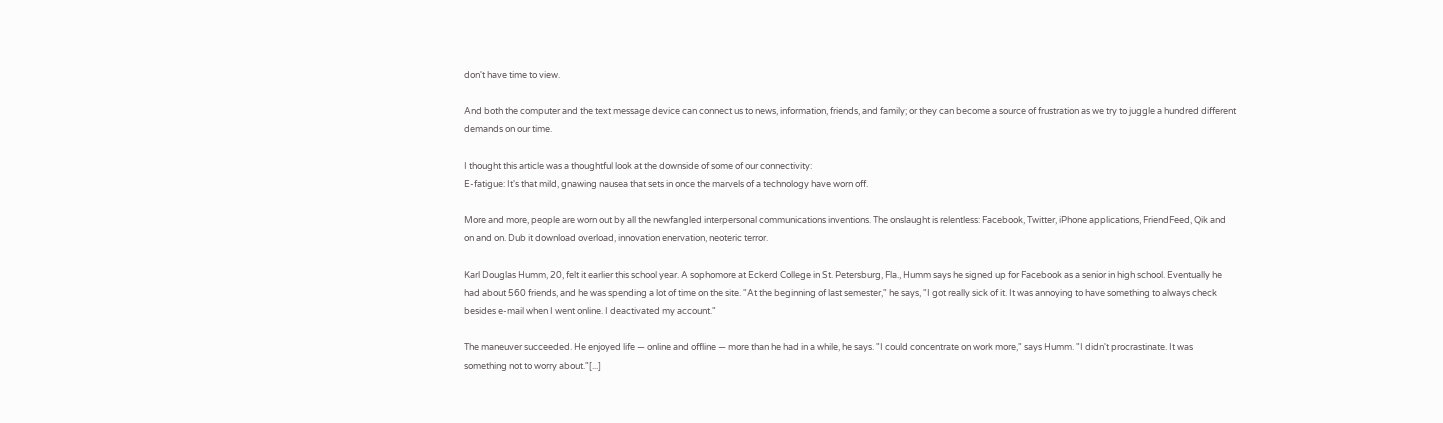don't have time to view.

And both the computer and the text message device can connect us to news, information, friends, and family; or they can become a source of frustration as we try to juggle a hundred different demands on our time.

I thought this article was a thoughtful look at the downside of some of our connectivity:
E-fatigue: It's that mild, gnawing nausea that sets in once the marvels of a technology have worn off.

More and more, people are worn out by all the newfangled interpersonal communications inventions. The onslaught is relentless: Facebook, Twitter, iPhone applications, FriendFeed, Qik and on and on. Dub it download overload, innovation enervation, neoteric terror.

Karl Douglas Humm, 20, felt it earlier this school year. A sophomore at Eckerd College in St. Petersburg, Fla., Humm says he signed up for Facebook as a senior in high school. Eventually he had about 560 friends, and he was spending a lot of time on the site. "At the beginning of last semester," he says, "I got really sick of it. It was annoying to have something to always check besides e-mail when I went online. I deactivated my account."

The maneuver succeeded. He enjoyed life — online and offline — more than he had in a while, he says. "I could concentrate on work more," says Humm. "I didn't procrastinate. It was something not to worry about."[...]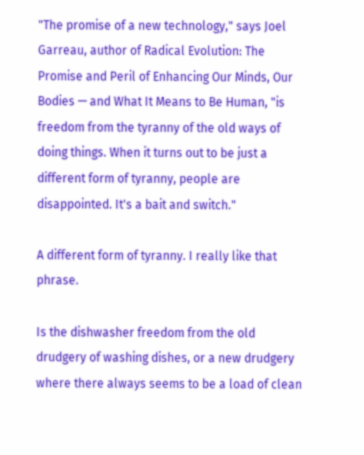"The promise of a new technology," says Joel Garreau, author of Radical Evolution: The Promise and Peril of Enhancing Our Minds, Our Bodies — and What It Means to Be Human, "is freedom from the tyranny of the old ways of doing things. When it turns out to be just a different form of tyranny, people are disappointed. It's a bait and switch."

A different form of tyranny. I really like that phrase.

Is the dishwasher freedom from the old drudgery of washing dishes, or a new drudgery where there always seems to be a load of clean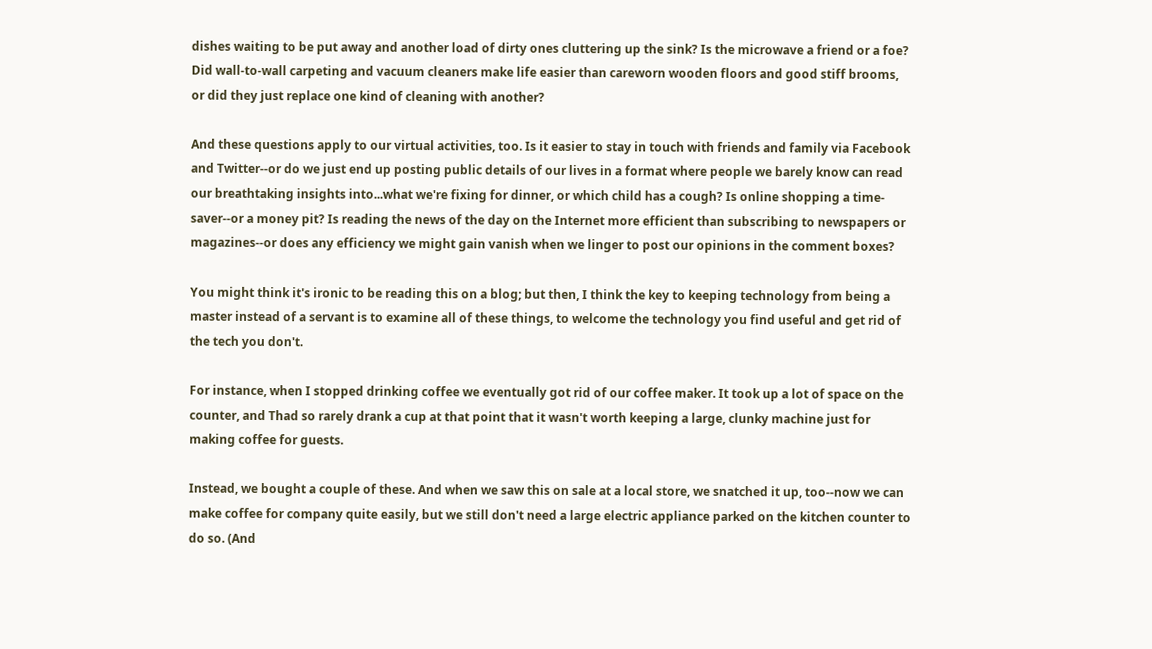dishes waiting to be put away and another load of dirty ones cluttering up the sink? Is the microwave a friend or a foe? Did wall-to-wall carpeting and vacuum cleaners make life easier than careworn wooden floors and good stiff brooms, or did they just replace one kind of cleaning with another?

And these questions apply to our virtual activities, too. Is it easier to stay in touch with friends and family via Facebook and Twitter--or do we just end up posting public details of our lives in a format where people we barely know can read our breathtaking insights into...what we're fixing for dinner, or which child has a cough? Is online shopping a time-saver--or a money pit? Is reading the news of the day on the Internet more efficient than subscribing to newspapers or magazines--or does any efficiency we might gain vanish when we linger to post our opinions in the comment boxes?

You might think it's ironic to be reading this on a blog; but then, I think the key to keeping technology from being a master instead of a servant is to examine all of these things, to welcome the technology you find useful and get rid of the tech you don't.

For instance, when I stopped drinking coffee we eventually got rid of our coffee maker. It took up a lot of space on the counter, and Thad so rarely drank a cup at that point that it wasn't worth keeping a large, clunky machine just for making coffee for guests.

Instead, we bought a couple of these. And when we saw this on sale at a local store, we snatched it up, too--now we can make coffee for company quite easily, but we still don't need a large electric appliance parked on the kitchen counter to do so. (And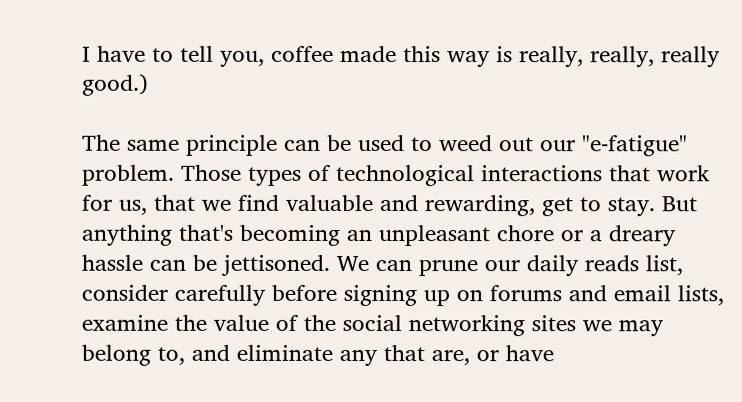I have to tell you, coffee made this way is really, really, really good.)

The same principle can be used to weed out our "e-fatigue" problem. Those types of technological interactions that work for us, that we find valuable and rewarding, get to stay. But anything that's becoming an unpleasant chore or a dreary hassle can be jettisoned. We can prune our daily reads list, consider carefully before signing up on forums and email lists, examine the value of the social networking sites we may belong to, and eliminate any that are, or have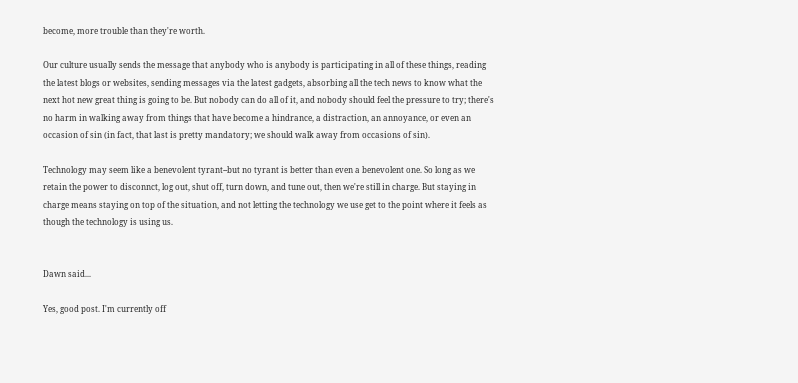become, more trouble than they're worth.

Our culture usually sends the message that anybody who is anybody is participating in all of these things, reading the latest blogs or websites, sending messages via the latest gadgets, absorbing all the tech news to know what the next hot new great thing is going to be. But nobody can do all of it, and nobody should feel the pressure to try; there's no harm in walking away from things that have become a hindrance, a distraction, an annoyance, or even an occasion of sin (in fact, that last is pretty mandatory; we should walk away from occasions of sin).

Technology may seem like a benevolent tyrant--but no tyrant is better than even a benevolent one. So long as we retain the power to disconnct, log out, shut off, turn down, and tune out, then we're still in charge. But staying in charge means staying on top of the situation, and not letting the technology we use get to the point where it feels as though the technology is using us.


Dawn said...

Yes, good post. I'm currently off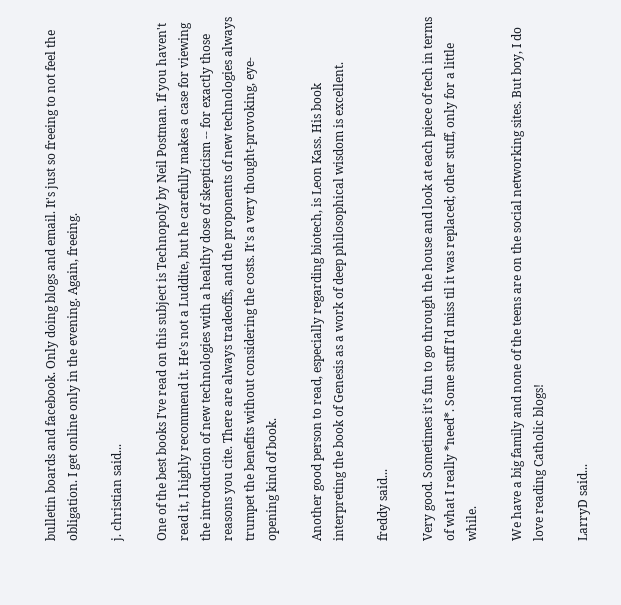bulletin boards and facebook. Only doing blogs and email. It's just so freeing to not feel the obligation. I get online only in the evening. Again, freeing.

j. christian said...

One of the best books I've read on this subject is Technopoly by Neil Postman. If you haven't read it, I highly recommend it. He's not a Luddite, but he carefully makes a case for viewing the introduction of new technologies with a healthy dose of skepticism -- for exactly those reasons you cite. There are always tradeoffs, and the proponents of new technologies always trumpet the benefits without considering the costs. It's a very thought-provoking, eye-opening kind of book.

Another good person to read, especially regarding biotech, is Leon Kass. His book interpreting the book of Genesis as a work of deep philosophical wisdom is excellent.

freddy said...

Very good. Sometimes it's fun to go through the house and look at each piece of tech in terms of what I really *need*. Some stuff I'd miss til it was replaced; other stuff, only for a little while.

We have a big family and none of the teens are on the social networking sites. But boy, I do love reading Catholic blogs!

LarryD said...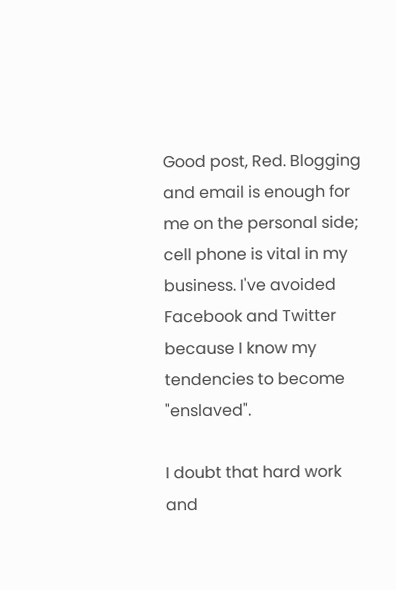Good post, Red. Blogging and email is enough for me on the personal side; cell phone is vital in my business. I've avoided Facebook and Twitter because I know my tendencies to become "enslaved".

I doubt that hard work and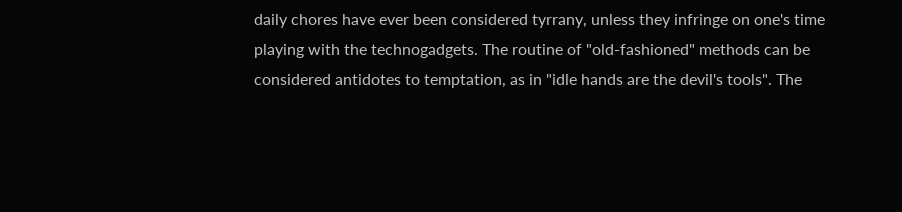daily chores have ever been considered tyrrany, unless they infringe on one's time playing with the technogadgets. The routine of "old-fashioned" methods can be considered antidotes to temptation, as in "idle hands are the devil's tools". The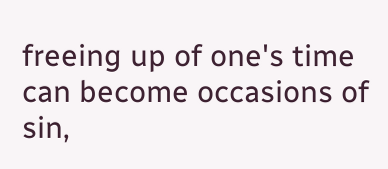freeing up of one's time can become occasions of sin,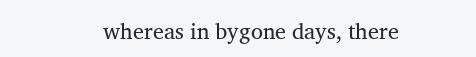whereas in bygone days, there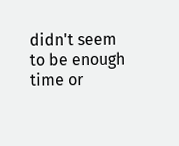didn't seem to be enough time or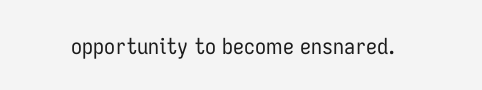opportunity to become ensnared.